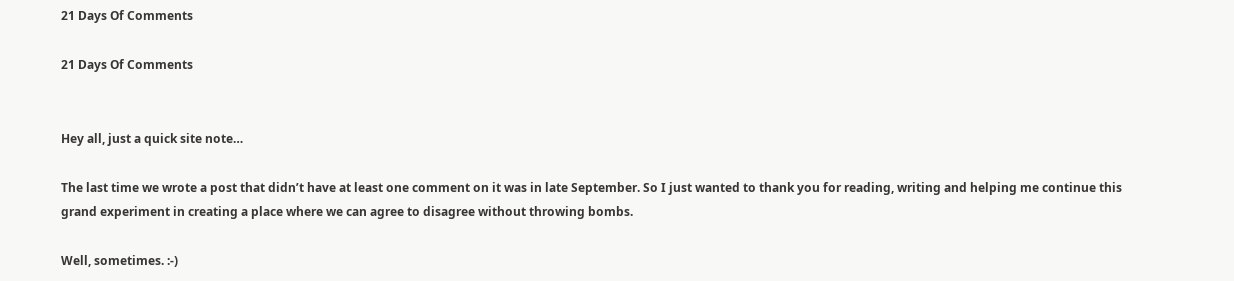21 Days Of Comments

21 Days Of Comments


Hey all, just a quick site note…

The last time we wrote a post that didn’t have at least one comment on it was in late September. So I just wanted to thank you for reading, writing and helping me continue this grand experiment in creating a place where we can agree to disagree without throwing bombs.

Well, sometimes. :-)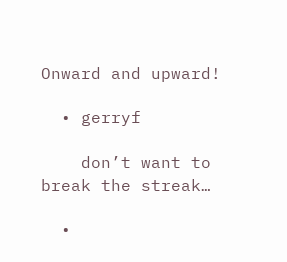Onward and upward!

  • gerryf

    don’t want to break the streak…

  •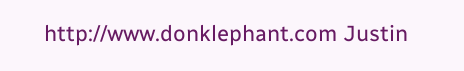http://www.donklephant.com Justin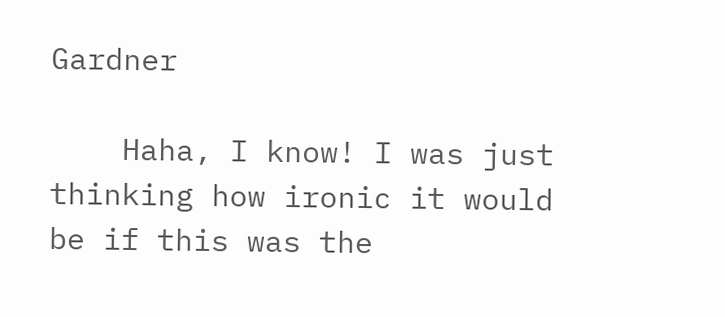Gardner

    Haha, I know! I was just thinking how ironic it would be if this was the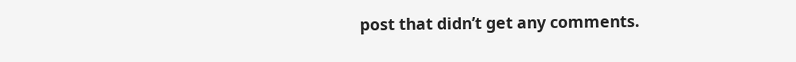post that didn’t get any comments.